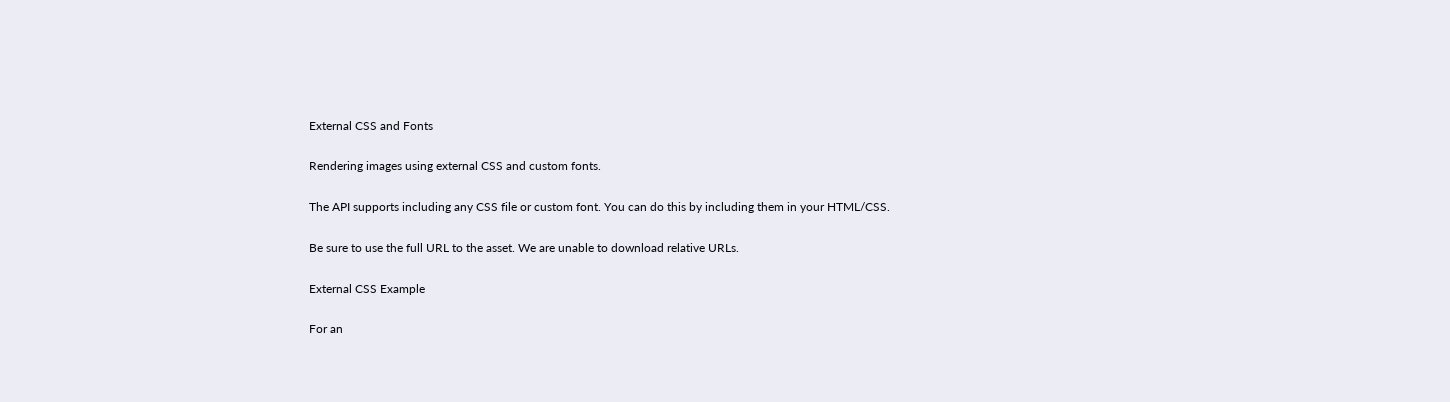External CSS and Fonts

Rendering images using external CSS and custom fonts.

The API supports including any CSS file or custom font. You can do this by including them in your HTML/CSS.

Be sure to use the full URL to the asset. We are unable to download relative URLs.

External CSS Example

For an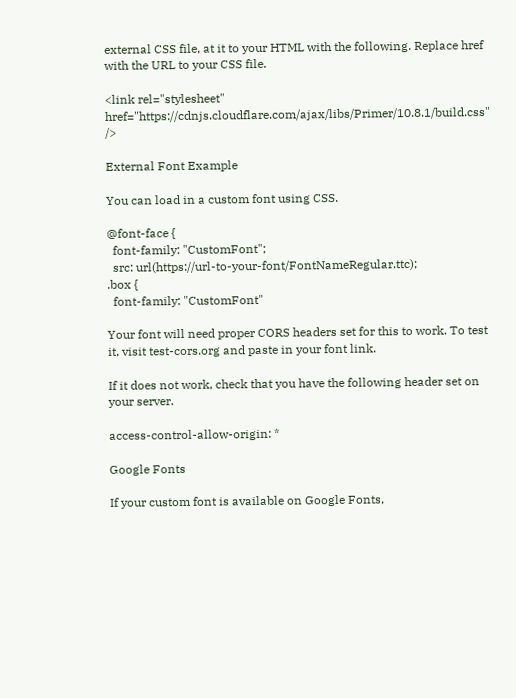external CSS file, at it to your HTML with the following. Replace href with the URL to your CSS file.

<link rel="stylesheet" href="https://cdnjs.cloudflare.com/ajax/libs/Primer/10.8.1/build.css" />

External Font Example

You can load in a custom font using CSS.

@font-face {
  font-family: "CustomFont";
  src: url(https://url-to-your-font/FontNameRegular.ttc);
.box {
  font-family: "CustomFont"

Your font will need proper CORS headers set for this to work. To test it, visit test-cors.org and paste in your font link.

If it does not work, check that you have the following header set on your server.

access-control-allow-origin: *

Google Fonts

If your custom font is available on Google Fonts,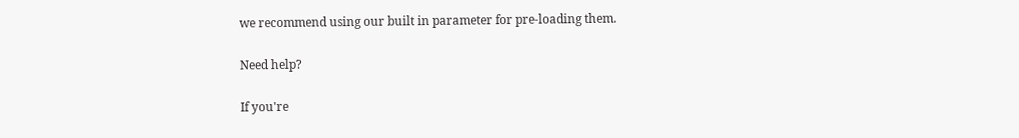we recommend using our built in parameter for pre-loading them.

Need help?

If you're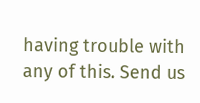having trouble with any of this. Send us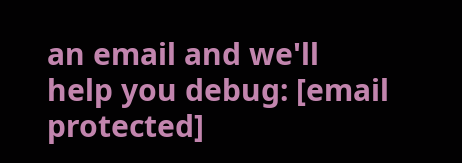an email and we'll help you debug: [email protected]